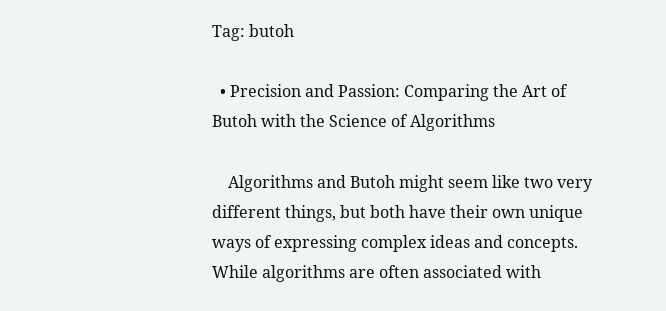Tag: butoh

  • Precision and Passion: Comparing the Art of Butoh with the Science of Algorithms

    Algorithms and Butoh might seem like two very different things, but both have their own unique ways of expressing complex ideas and concepts. While algorithms are often associated with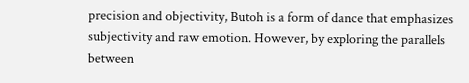precision and objectivity, Butoh is a form of dance that emphasizes subjectivity and raw emotion. However, by exploring the parallels between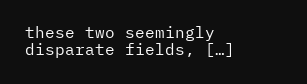these two seemingly disparate fields, […]